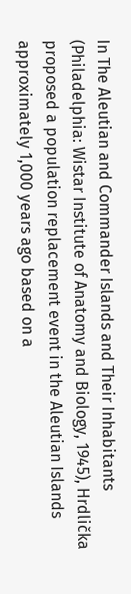In The Aleutian and Commander Islands and Their Inhabitants (Philadelphia: Wistar Institute of Anatomy and Biology, 1945), Hrdlička proposed a population replacement event in the Aleutian Islands approximately 1,000 years ago based on a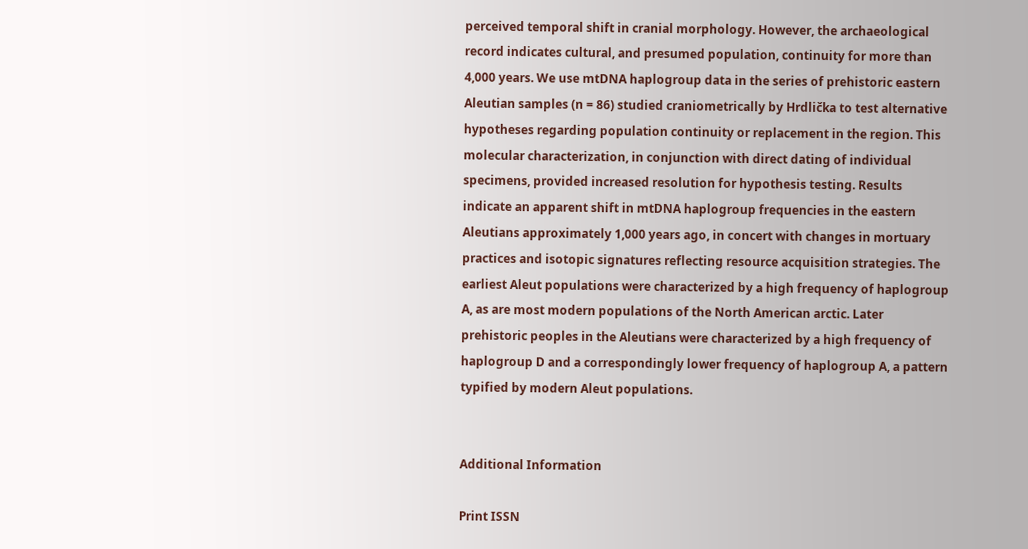perceived temporal shift in cranial morphology. However, the archaeological record indicates cultural, and presumed population, continuity for more than 4,000 years. We use mtDNA haplogroup data in the series of prehistoric eastern Aleutian samples (n = 86) studied craniometrically by Hrdlička to test alternative hypotheses regarding population continuity or replacement in the region. This molecular characterization, in conjunction with direct dating of individual specimens, provided increased resolution for hypothesis testing. Results indicate an apparent shift in mtDNA haplogroup frequencies in the eastern Aleutians approximately 1,000 years ago, in concert with changes in mortuary practices and isotopic signatures reflecting resource acquisition strategies. The earliest Aleut populations were characterized by a high frequency of haplogroup A, as are most modern populations of the North American arctic. Later prehistoric peoples in the Aleutians were characterized by a high frequency of haplogroup D and a correspondingly lower frequency of haplogroup A, a pattern typified by modern Aleut populations.


Additional Information

Print ISSN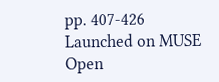pp. 407-426
Launched on MUSE
Open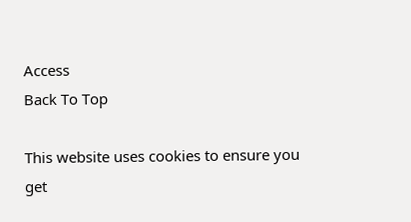Access
Back To Top

This website uses cookies to ensure you get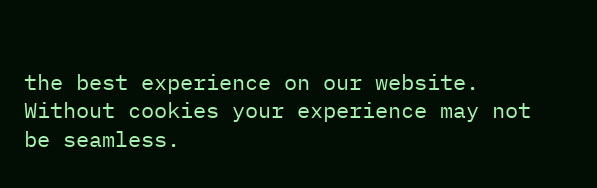the best experience on our website. Without cookies your experience may not be seamless.